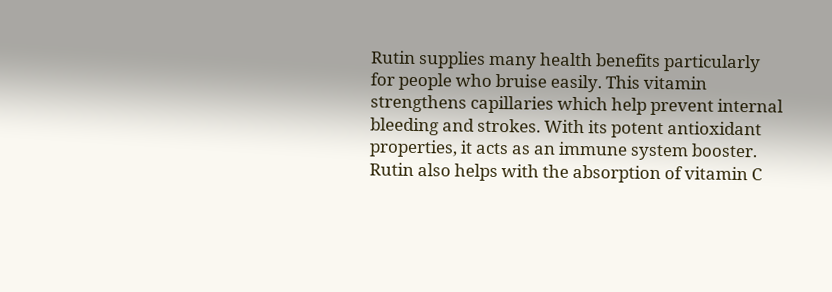Rutin supplies many health benefits particularly for people who bruise easily. This vitamin strengthens capillaries which help prevent internal bleeding and strokes. With its potent antioxidant properties, it acts as an immune system booster. Rutin also helps with the absorption of vitamin C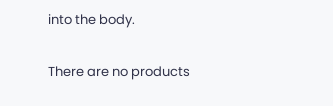into the body.

There are no products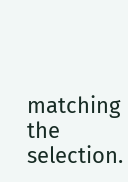matching the selection.